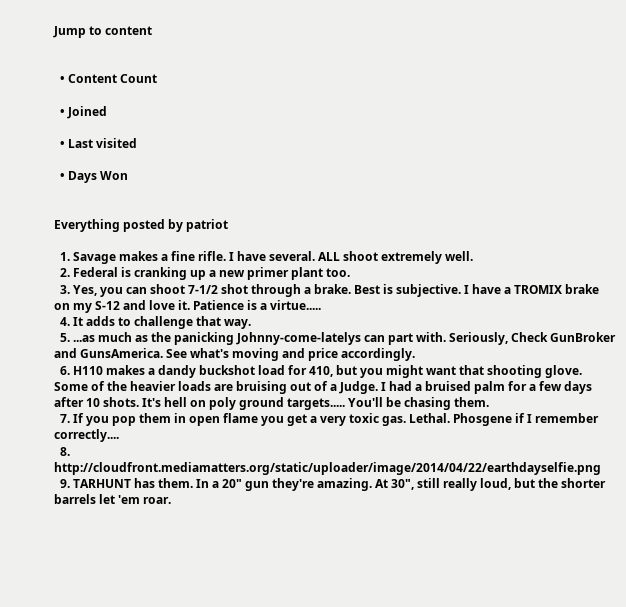Jump to content


  • Content Count

  • Joined

  • Last visited

  • Days Won


Everything posted by patriot

  1. Savage makes a fine rifle. I have several. ALL shoot extremely well.
  2. Federal is cranking up a new primer plant too.
  3. Yes, you can shoot 7-1/2 shot through a brake. Best is subjective. I have a TROMIX brake on my S-12 and love it. Patience is a virtue.....
  4. It adds to challenge that way.
  5. ...as much as the panicking Johnny-come-latelys can part with. Seriously, Check GunBroker and GunsAmerica. See what's moving and price accordingly.
  6. H110 makes a dandy buckshot load for 410, but you might want that shooting glove. Some of the heavier loads are bruising out of a Judge. I had a bruised palm for a few days after 10 shots. It's hell on poly ground targets..... You'll be chasing them.
  7. If you pop them in open flame you get a very toxic gas. Lethal. Phosgene if I remember correctly....
  8. http://cloudfront.mediamatters.org/static/uploader/image/2014/04/22/earthdayselfie.png
  9. TARHUNT has them. In a 20" gun they're amazing. At 30", still really loud, but the shorter barrels let 'em roar.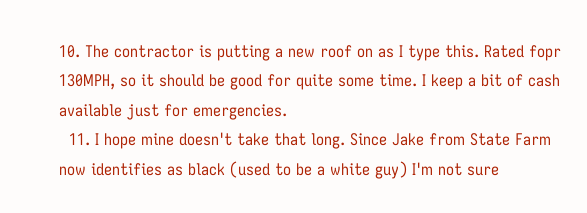10. The contractor is putting a new roof on as I type this. Rated fopr 130MPH, so it should be good for quite some time. I keep a bit of cash available just for emergencies.
  11. I hope mine doesn't take that long. Since Jake from State Farm now identifies as black (used to be a white guy) I'm not sure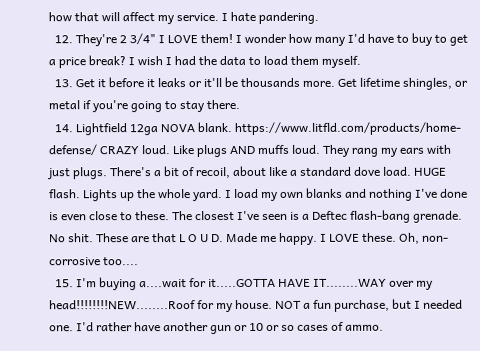how that will affect my service. I hate pandering.
  12. They're 2 3/4" I LOVE them! I wonder how many I'd have to buy to get a price break? I wish I had the data to load them myself.
  13. Get it before it leaks or it'll be thousands more. Get lifetime shingles, or metal if you're going to stay there.
  14. Lightfield 12ga NOVA blank. https://www.litfld.com/products/home-defense/ CRAZY loud. Like plugs AND muffs loud. They rang my ears with just plugs. There's a bit of recoil, about like a standard dove load. HUGE flash. Lights up the whole yard. I load my own blanks and nothing I've done is even close to these. The closest I've seen is a Deftec flash-bang grenade. No shit. These are that L O U D. Made me happy. I LOVE these. Oh, non-corrosive too....
  15. I'm buying a....wait for it.....GOTTA HAVE IT........WAY over my head!!!!!!!!NEW........Roof for my house. NOT a fun purchase, but I needed one. I'd rather have another gun or 10 or so cases of ammo.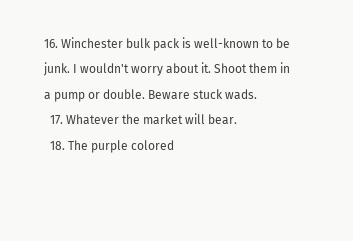16. Winchester bulk pack is well-known to be junk. I wouldn't worry about it. Shoot them in a pump or double. Beware stuck wads.
  17. Whatever the market will bear.
  18. The purple colored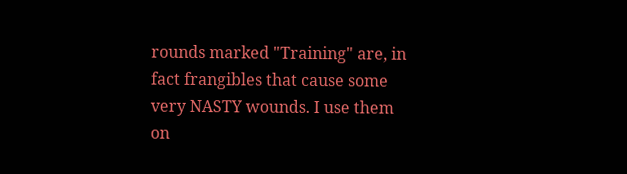rounds marked "Training" are, in fact frangibles that cause some very NASTY wounds. I use them on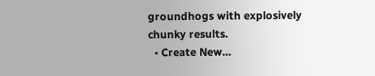groundhogs with explosively chunky results.
  • Create New...